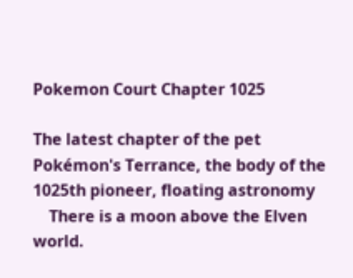Pokemon Court Chapter 1025

The latest chapter of the pet Pokémon's Terrance, the body of the 1025th pioneer, floating astronomy
    There is a moon above the Elven world.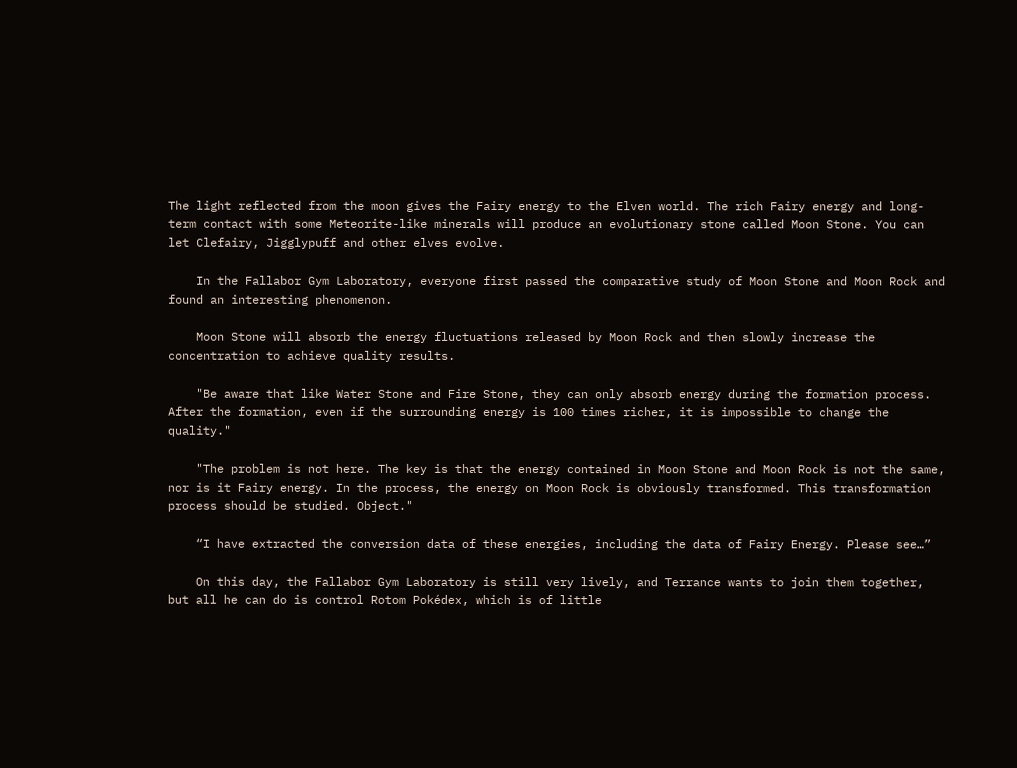The light reflected from the moon gives the Fairy energy to the Elven world. The rich Fairy energy and long-term contact with some Meteorite-like minerals will produce an evolutionary stone called Moon Stone. You can let Clefairy, Jigglypuff and other elves evolve.

    In the Fallabor Gym Laboratory, everyone first passed the comparative study of Moon Stone and Moon Rock and found an interesting phenomenon.

    Moon Stone will absorb the energy fluctuations released by Moon Rock and then slowly increase the concentration to achieve quality results.

    "Be aware that like Water Stone and Fire Stone, they can only absorb energy during the formation process. After the formation, even if the surrounding energy is 100 times richer, it is impossible to change the quality."

    "The problem is not here. The key is that the energy contained in Moon Stone and Moon Rock is not the same, nor is it Fairy energy. In the process, the energy on Moon Rock is obviously transformed. This transformation process should be studied. Object."

    “I have extracted the conversion data of these energies, including the data of Fairy Energy. Please see…”

    On this day, the Fallabor Gym Laboratory is still very lively, and Terrance wants to join them together, but all he can do is control Rotom Pokédex, which is of little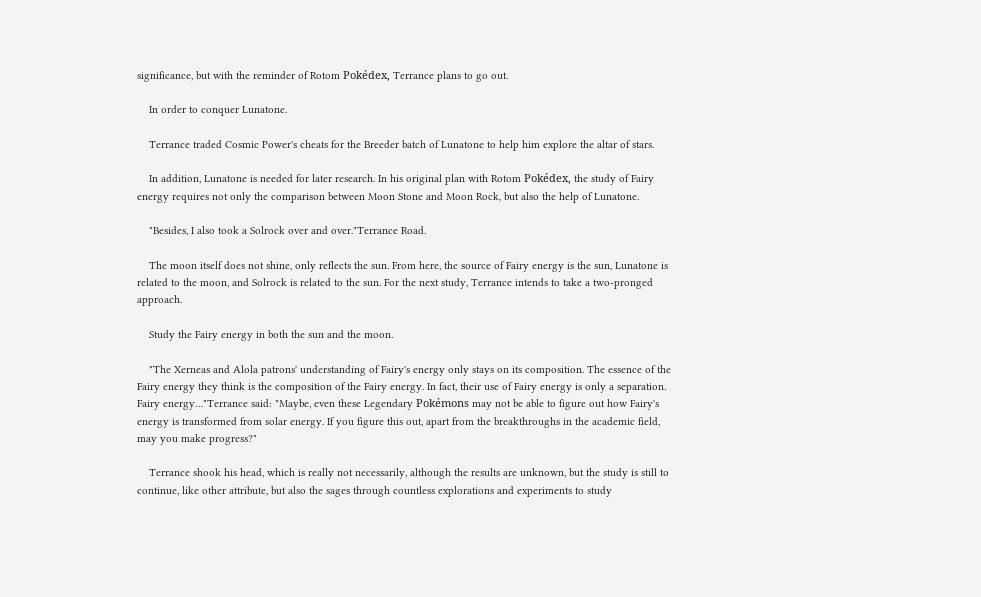significance, but with the reminder of Rotom Pokédex, Terrance plans to go out.

    In order to conquer Lunatone.

    Terrance traded Cosmic Power's cheats for the Breeder batch of Lunatone to help him explore the altar of stars.

    In addition, Lunatone is needed for later research. In his original plan with Rotom Pokédex, the study of Fairy energy requires not only the comparison between Moon Stone and Moon Rock, but also the help of Lunatone.

    "Besides, I also took a Solrock over and over."Terrance Road.

    The moon itself does not shine, only reflects the sun. From here, the source of Fairy energy is the sun, Lunatone is related to the moon, and Solrock is related to the sun. For the next study, Terrance intends to take a two-pronged approach.

    Study the Fairy energy in both the sun and the moon.

    "The Xerneas and Alola patrons' understanding of Fairy's energy only stays on its composition. The essence of the Fairy energy they think is the composition of the Fairy energy. In fact, their use of Fairy energy is only a separation. Fairy energy…"Terrance said: "Maybe, even these Legendary Pokémons may not be able to figure out how Fairy's energy is transformed from solar energy. If you figure this out, apart from the breakthroughs in the academic field, may you make progress?"

    Terrance shook his head, which is really not necessarily, although the results are unknown, but the study is still to continue, like other attribute, but also the sages through countless explorations and experiments to study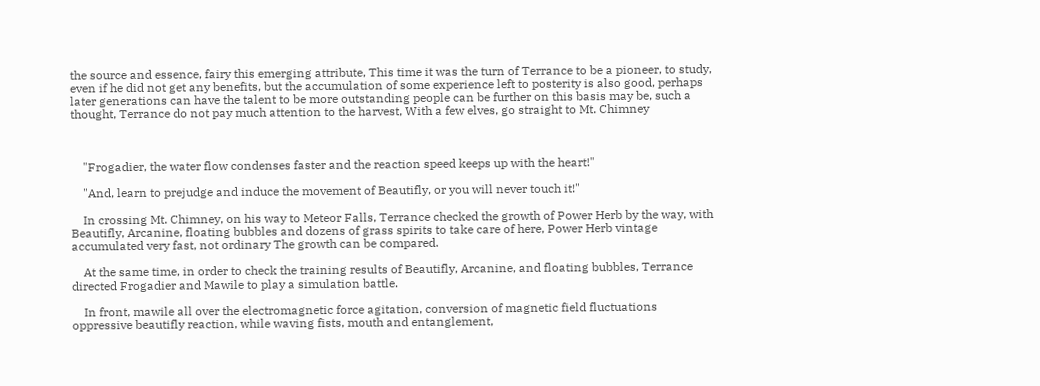the source and essence, fairy this emerging attribute, This time it was the turn of Terrance to be a pioneer, to study, even if he did not get any benefits, but the accumulation of some experience left to posterity is also good, perhaps later generations can have the talent to be more outstanding people can be further on this basis may be, such a thought, Terrance do not pay much attention to the harvest, With a few elves, go straight to Mt. Chimney



    "Frogadier, the water flow condenses faster and the reaction speed keeps up with the heart!"

    "And, learn to prejudge and induce the movement of Beautifly, or you will never touch it!"

    In crossing Mt. Chimney, on his way to Meteor Falls, Terrance checked the growth of Power Herb by the way, with Beautifly, Arcanine, floating bubbles and dozens of grass spirits to take care of here, Power Herb vintage accumulated very fast, not ordinary The growth can be compared.

    At the same time, in order to check the training results of Beautifly, Arcanine, and floating bubbles, Terrance directed Frogadier and Mawile to play a simulation battle.

    In front, mawile all over the electromagnetic force agitation, conversion of magnetic field fluctuations oppressive beautifly reaction, while waving fists, mouth and entanglement,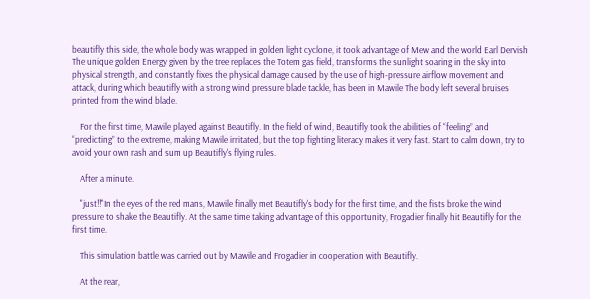beautifly this side, the whole body was wrapped in golden light cyclone, it took advantage of Mew and the world Earl Dervish The unique golden Energy given by the tree replaces the Totem gas field, transforms the sunlight soaring in the sky into physical strength, and constantly fixes the physical damage caused by the use of high-pressure airflow movement and attack, during which beautifly with a strong wind pressure blade tackle, has been in Mawile The body left several bruises printed from the wind blade.

    For the first time, Mawile played against Beautifly. In the field of wind, Beautifly took the abilities of “feeling” and “predicting” to the extreme, making Mawile irritated, but the top fighting literacy makes it very fast. Start to calm down, try to avoid your own rash and sum up Beautifly's flying rules.

    After a minute.

    "just!!"In the eyes of the red mans, Mawile finally met Beautifly's body for the first time, and the fists broke the wind pressure to shake the Beautifly. At the same time taking advantage of this opportunity, Frogadier finally hit Beautifly for the first time.

    This simulation battle was carried out by Mawile and Frogadier in cooperation with Beautifly.

    At the rear,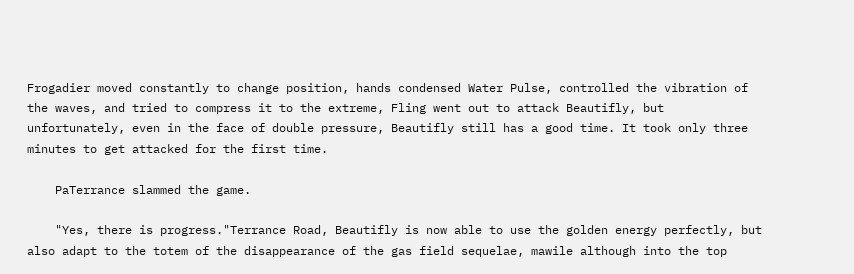Frogadier moved constantly to change position, hands condensed Water Pulse, controlled the vibration of the waves, and tried to compress it to the extreme, Fling went out to attack Beautifly, but unfortunately, even in the face of double pressure, Beautifly still has a good time. It took only three minutes to get attacked for the first time.

    PaTerrance slammed the game.

    "Yes, there is progress."Terrance Road, Beautifly is now able to use the golden energy perfectly, but also adapt to the totem of the disappearance of the gas field sequelae, mawile although into the top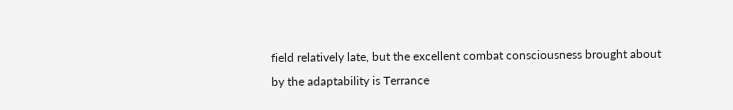field relatively late, but the excellent combat consciousness brought about by the adaptability is Terrance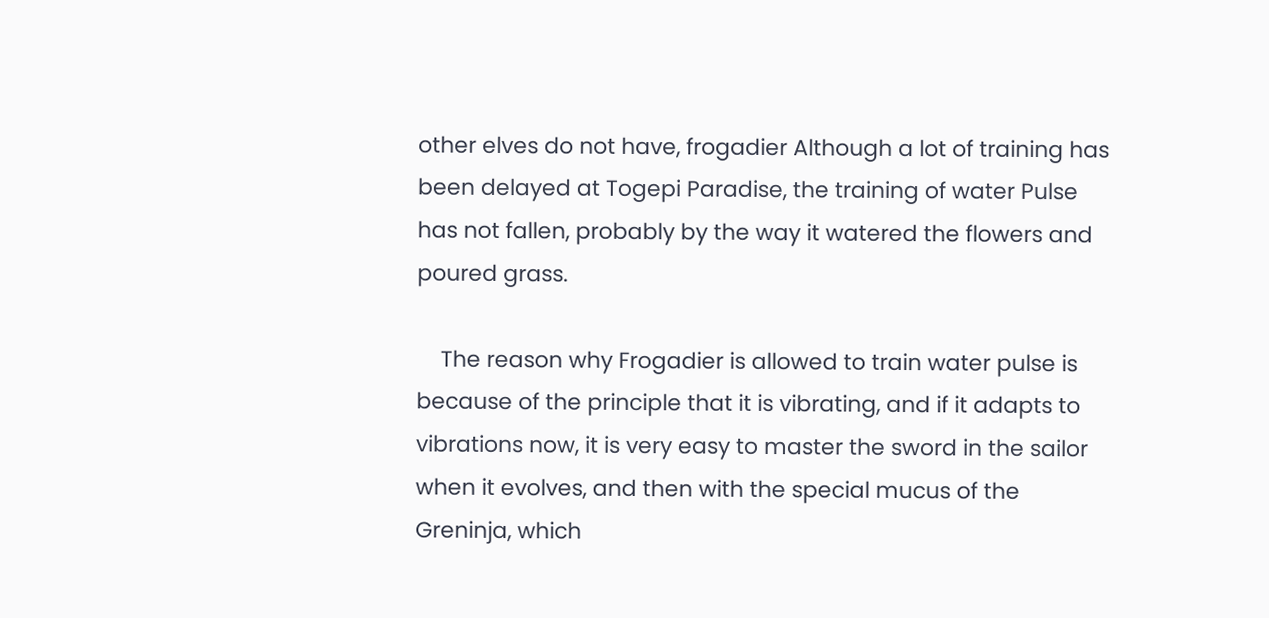other elves do not have, frogadier Although a lot of training has been delayed at Togepi Paradise, the training of water Pulse has not fallen, probably by the way it watered the flowers and poured grass.

    The reason why Frogadier is allowed to train water pulse is because of the principle that it is vibrating, and if it adapts to vibrations now, it is very easy to master the sword in the sailor when it evolves, and then with the special mucus of the Greninja, which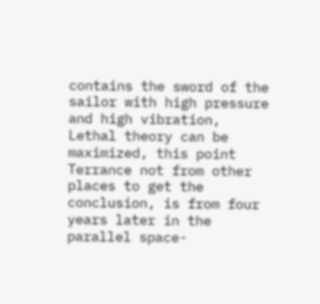contains the sword of the sailor with high pressure and high vibration, Lethal theory can be maximized, this point Terrance not from other places to get the conclusion, is from four years later in the parallel space-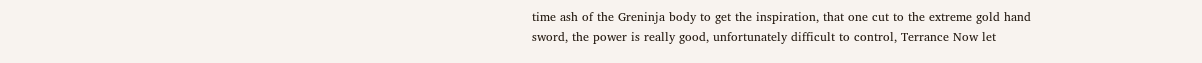time ash of the Greninja body to get the inspiration, that one cut to the extreme gold hand sword, the power is really good, unfortunately difficult to control, Terrance Now let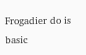Frogadier do is basic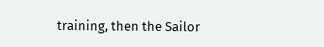training, then the Sailor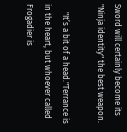Sword will certainly become its "Ninja identity" the best weapon.

    "It’s a bit of a head."Terrance is in the heart, but whoever called Frogadier is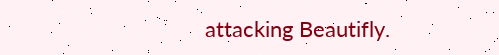attacking Beautifly.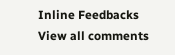Inline Feedbacks
View all comments